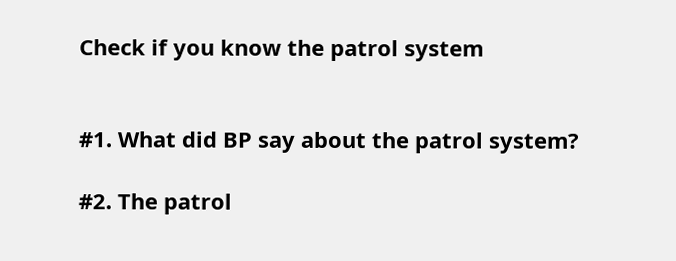Check if you know the patrol system


#1. What did BP say about the patrol system?

#2. The patrol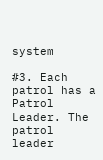system

#3. Each patrol has a Patrol Leader. The patrol leader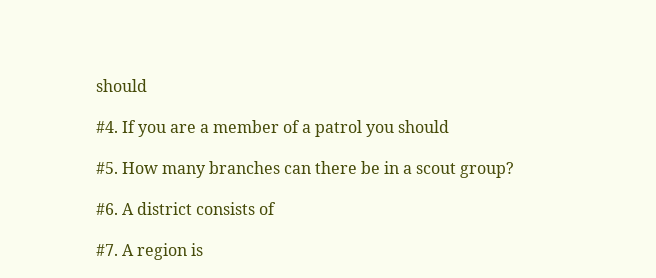should

#4. If you are a member of a patrol you should

#5. How many branches can there be in a scout group?

#6. A district consists of

#7. A region is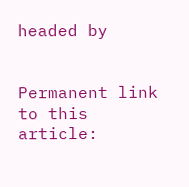headed by


Permanent link to this article: